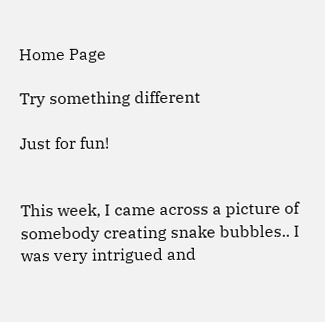Home Page

Try something different

Just for fun!


This week, I came across a picture of somebody creating snake bubbles.. I was very intrigued and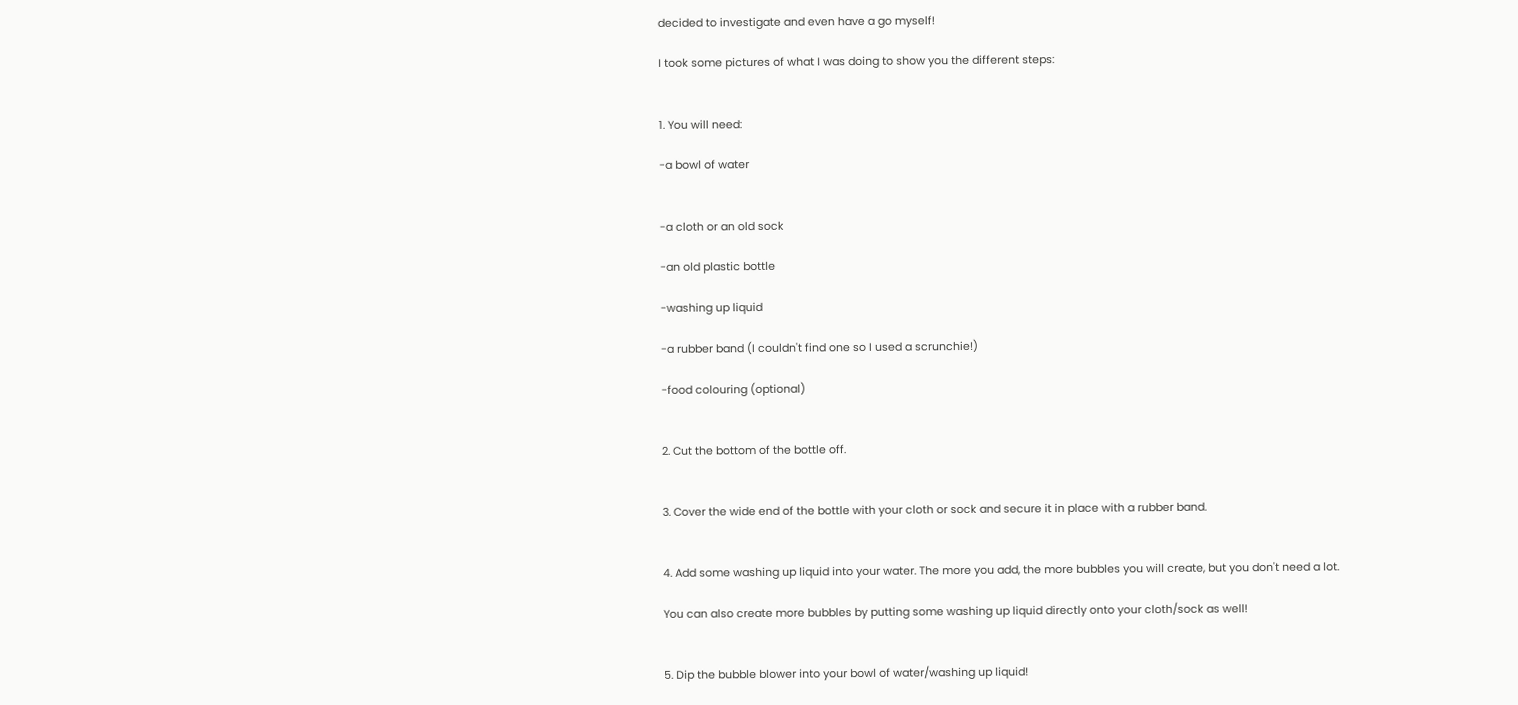decided to investigate and even have a go myself!

I took some pictures of what I was doing to show you the different steps:


1. You will need:

-a bowl of water


-a cloth or an old sock

-an old plastic bottle

-washing up liquid

-a rubber band (I couldn't find one so I used a scrunchie!)

-food colouring (optional)


2. Cut the bottom of the bottle off.


3. Cover the wide end of the bottle with your cloth or sock and secure it in place with a rubber band.


4. Add some washing up liquid into your water. The more you add, the more bubbles you will create, but you don't need a lot.

You can also create more bubbles by putting some washing up liquid directly onto your cloth/sock as well!


5. Dip the bubble blower into your bowl of water/washing up liquid!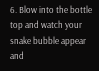6. Blow into the bottle top and watch your snake bubble appear and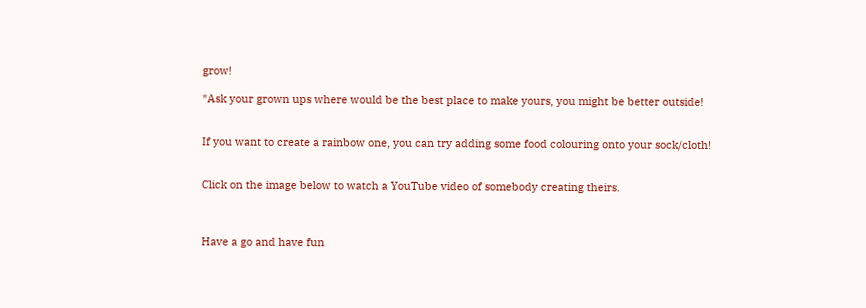grow!

*Ask your grown ups where would be the best place to make yours, you might be better outside!


If you want to create a rainbow one, you can try adding some food colouring onto your sock/cloth!


Click on the image below to watch a YouTube video of somebody creating theirs.



Have a go and have fun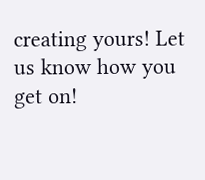creating yours! Let us know how you get on!